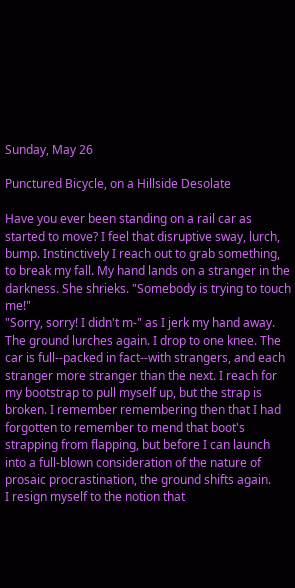Sunday, May 26

Punctured Bicycle, on a Hillside Desolate

Have you ever been standing on a rail car as started to move? I feel that disruptive sway, lurch, bump. Instinctively I reach out to grab something, to break my fall. My hand lands on a stranger in the darkness. She shrieks. "Somebody is trying to touch me!"
"Sorry, sorry! I didn't m-" as I jerk my hand away.
The ground lurches again. I drop to one knee. The car is full--packed in fact--with strangers, and each stranger more stranger than the next. I reach for my bootstrap to pull myself up, but the strap is broken. I remember remembering then that I had forgotten to remember to mend that boot's strapping from flapping, but before I can launch into a full-blown consideration of the nature of prosaic procrastination, the ground shifts again.
I resign myself to the notion that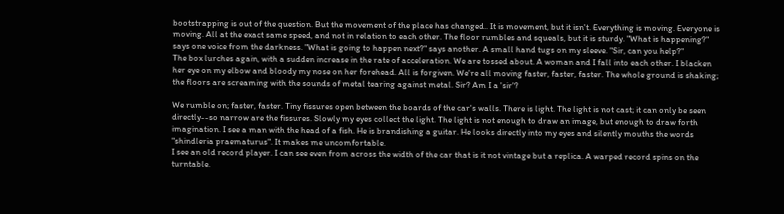bootstrapping is out of the question. But the movement of the place has changed.. It is movement, but it isn't. Everything is moving. Everyone is moving. All at the exact same speed, and not in relation to each other. The floor rumbles and squeals, but it is sturdy. "What is happening?" says one voice from the darkness. "What is going to happen next?" says another. A small hand tugs on my sleeve. "Sir, can you help?"
The box lurches again, with a sudden increase in the rate of acceleration. We are tossed about. A woman and I fall into each other. I blacken her eye on my elbow and bloody my nose on her forehead. All is forgiven. We're all moving faster, faster, faster. The whole ground is shaking; the floors are screaming with the sounds of metal tearing against metal. Sir? Am I a 'sir'?

We rumble on; faster, faster. Tiny fissures open between the boards of the car's walls. There is light. The light is not cast; it can only be seen directly--so narrow are the fissures. Slowly my eyes collect the light. The light is not enough to draw an image, but enough to draw forth imagination. I see a man with the head of a fish. He is brandishing a guitar. He looks directly into my eyes and silently mouths the words "shindleria praematurus". It makes me uncomfortable.
I see an old record player. I can see even from across the width of the car that is it not vintage but a replica. A warped record spins on the turntable.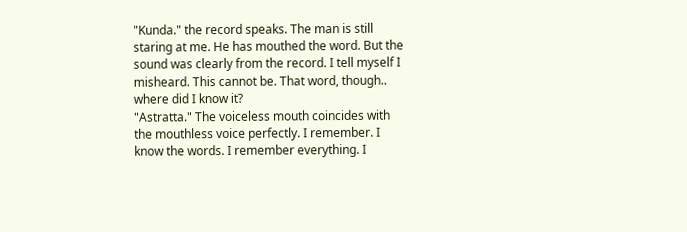"Kunda." the record speaks. The man is still staring at me. He has mouthed the word. But the sound was clearly from the record. I tell myself I misheard. This cannot be. That word, though.. where did I know it?
"Astratta." The voiceless mouth coincides with the mouthless voice perfectly. I remember. I know the words. I remember everything. I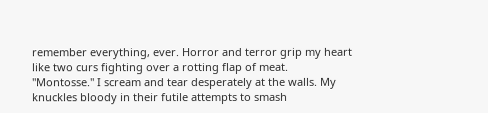remember everything, ever. Horror and terror grip my heart like two curs fighting over a rotting flap of meat.
"Montosse." I scream and tear desperately at the walls. My knuckles bloody in their futile attempts to smash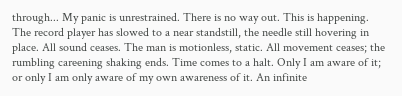through... My panic is unrestrained. There is no way out. This is happening. The record player has slowed to a near standstill, the needle still hovering in place. All sound ceases. The man is motionless, static. All movement ceases; the rumbling careening shaking ends. Time comes to a halt. Only I am aware of it; or only I am only aware of my own awareness of it. An infinite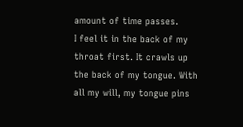amount of time passes.
I feel it in the back of my throat first. It crawls up the back of my tongue. With all my will, my tongue pins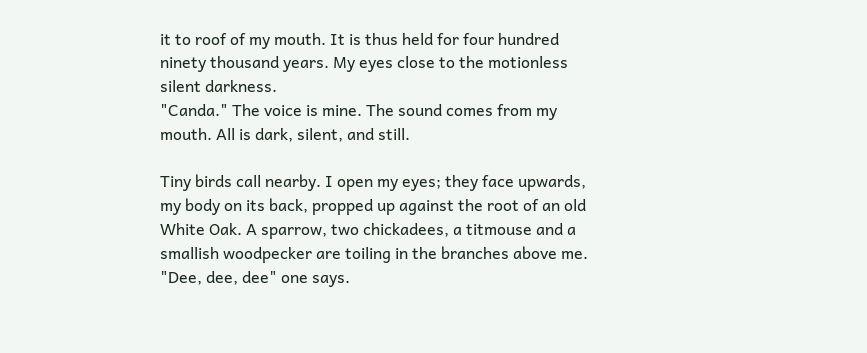it to roof of my mouth. It is thus held for four hundred ninety thousand years. My eyes close to the motionless silent darkness.
"Canda." The voice is mine. The sound comes from my mouth. All is dark, silent, and still.

Tiny birds call nearby. I open my eyes; they face upwards, my body on its back, propped up against the root of an old White Oak. A sparrow, two chickadees, a titmouse and a smallish woodpecker are toiling in the branches above me. "Dee, dee, dee" one says.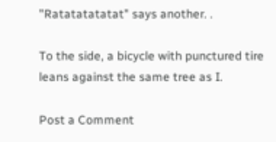"Ratatatatatat" says another. .

To the side, a bicycle with punctured tire leans against the same tree as I.

Post a Comment